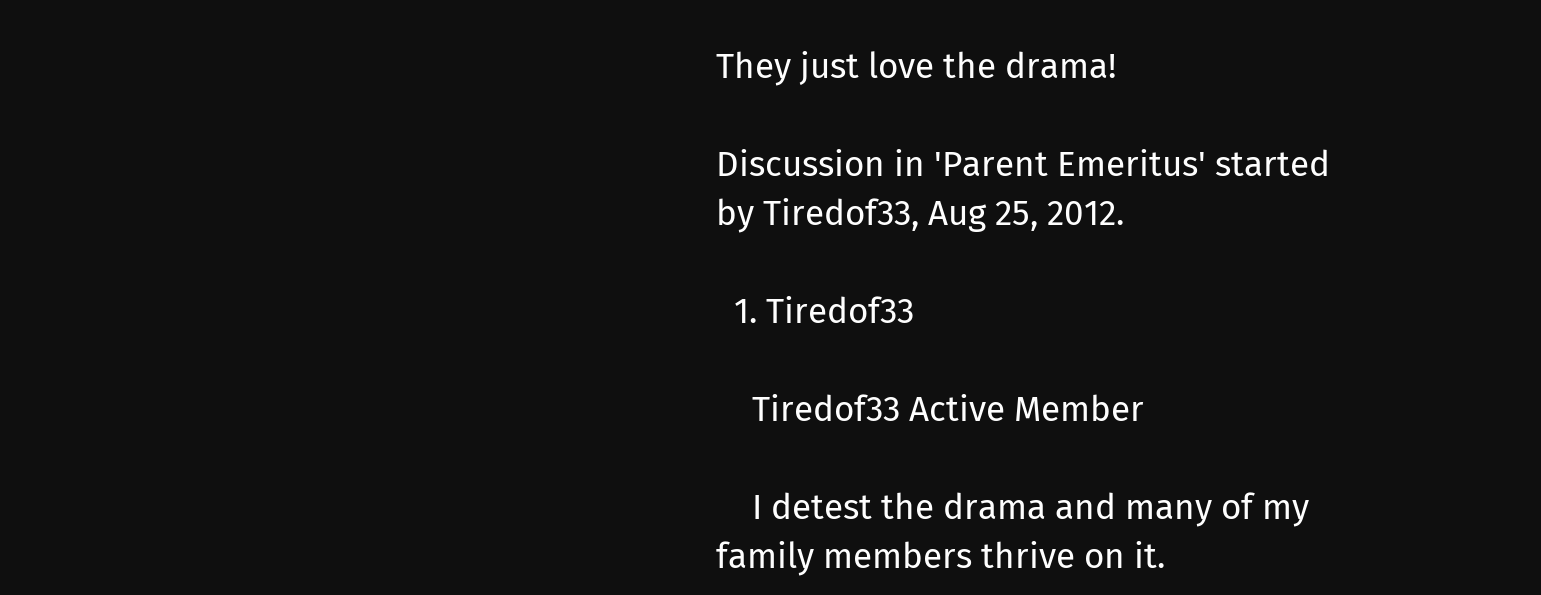They just love the drama!

Discussion in 'Parent Emeritus' started by Tiredof33, Aug 25, 2012.

  1. Tiredof33

    Tiredof33 Active Member

    I detest the drama and many of my family members thrive on it.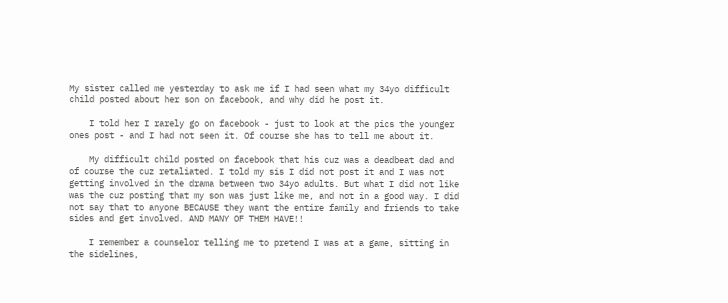My sister called me yesterday to ask me if I had seen what my 34yo difficult child posted about her son on facebook, and why did he post it.

    I told her I rarely go on facebook - just to look at the pics the younger ones post - and I had not seen it. Of course she has to tell me about it.

    My difficult child posted on facebook that his cuz was a deadbeat dad and of course the cuz retaliated. I told my sis I did not post it and I was not getting involved in the drama between two 34yo adults. But what I did not like was the cuz posting that my son was just like me, and not in a good way. I did not say that to anyone BECAUSE they want the entire family and friends to take sides and get involved. AND MANY OF THEM HAVE!!

    I remember a counselor telling me to pretend I was at a game, sitting in the sidelines,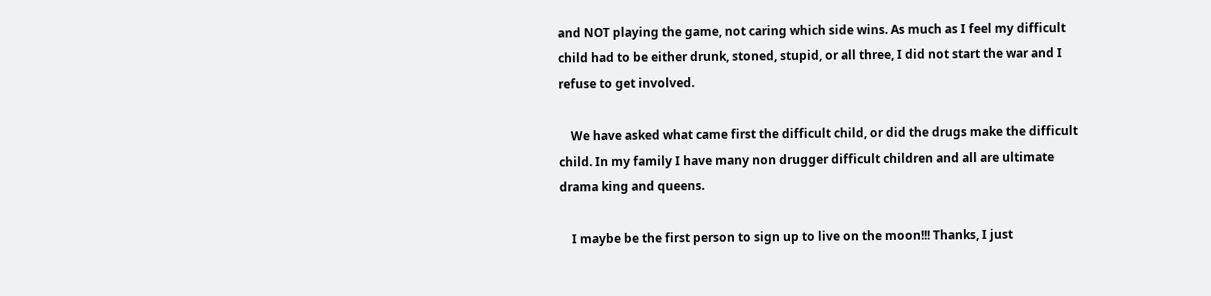and NOT playing the game, not caring which side wins. As much as I feel my difficult child had to be either drunk, stoned, stupid, or all three, I did not start the war and I refuse to get involved.

    We have asked what came first the difficult child, or did the drugs make the difficult child. In my family I have many non drugger difficult children and all are ultimate drama king and queens.

    I maybe be the first person to sign up to live on the moon!!! Thanks, I just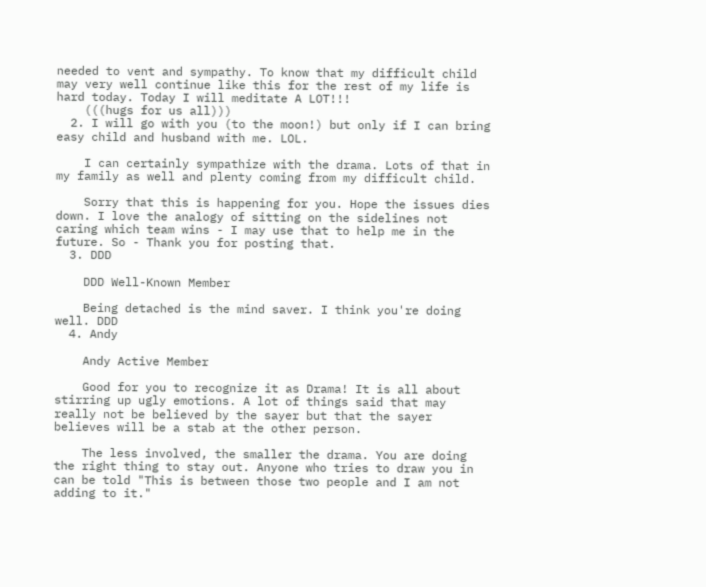needed to vent and sympathy. To know that my difficult child may very well continue like this for the rest of my life is hard today. Today I will meditate A LOT!!!
    (((hugs for us all)))
  2. I will go with you (to the moon!) but only if I can bring easy child and husband with me. LOL.

    I can certainly sympathize with the drama. Lots of that in my family as well and plenty coming from my difficult child.

    Sorry that this is happening for you. Hope the issues dies down. I love the analogy of sitting on the sidelines not caring which team wins - I may use that to help me in the future. So - Thank you for posting that.
  3. DDD

    DDD Well-Known Member

    Being detached is the mind saver. I think you're doing well. DDD
  4. Andy

    Andy Active Member

    Good for you to recognize it as Drama! It is all about stirring up ugly emotions. A lot of things said that may really not be believed by the sayer but that the sayer believes will be a stab at the other person.

    The less involved, the smaller the drama. You are doing the right thing to stay out. Anyone who tries to draw you in can be told "This is between those two people and I am not adding to it."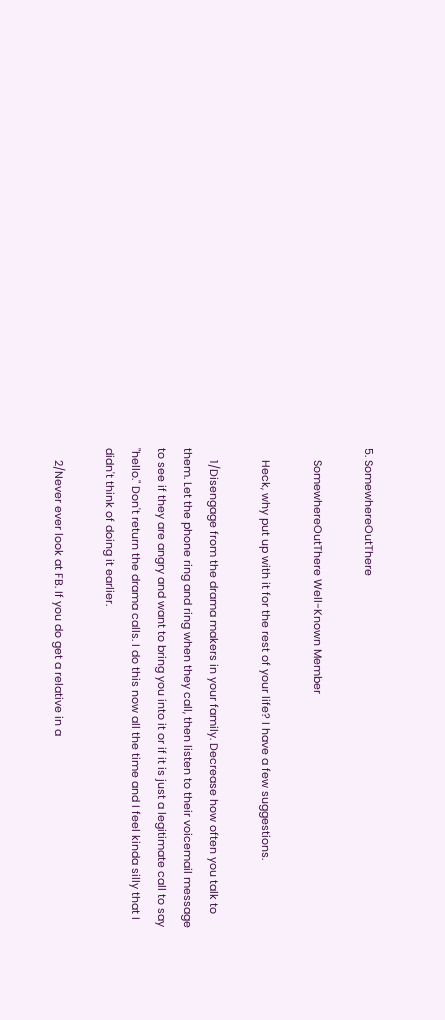5. SomewhereOutThere

    SomewhereOutThere Well-Known Member

    Heck, why put up with it for the rest of your life? I have a few suggestions.

    1/Disengage from the drama makers in your family. Decrease how often you talk to them. Let the phone ring and ring when they call, then listen to their voicemail message to see if they are angry and want to bring you into it or if it is just a legitimate call to say "hello." Don't return the drama calls. I do this now all the time and I feel kinda silly that I didn't think of doing it earlier.

    2/Never ever look at FB. If you do get a relative in a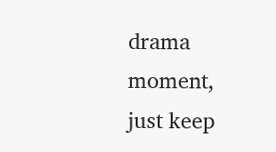drama moment, just keep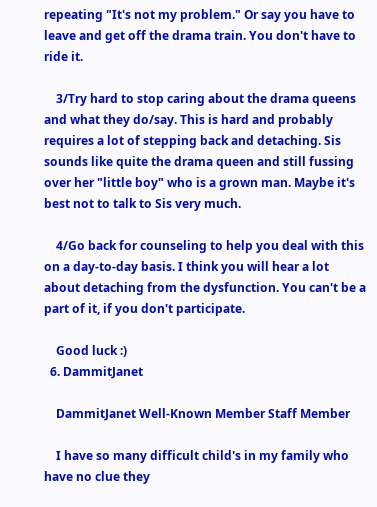repeating "It's not my problem." Or say you have to leave and get off the drama train. You don't have to ride it.

    3/Try hard to stop caring about the drama queens and what they do/say. This is hard and probably requires a lot of stepping back and detaching. Sis sounds like quite the drama queen and still fussing over her "little boy" who is a grown man. Maybe it's best not to talk to Sis very much.

    4/Go back for counseling to help you deal with this on a day-to-day basis. I think you will hear a lot about detaching from the dysfunction. You can't be a part of it, if you don't participate.

    Good luck :)
  6. DammitJanet

    DammitJanet Well-Known Member Staff Member

    I have so many difficult child's in my family who have no clue they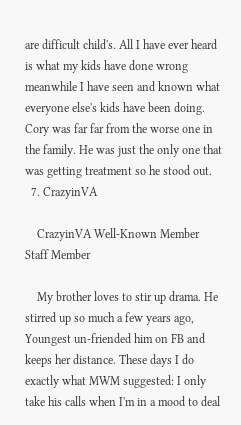are difficult child's. All I have ever heard is what my kids have done wrong meanwhile I have seen and known what everyone else's kids have been doing. Cory was far far from the worse one in the family. He was just the only one that was getting treatment so he stood out.
  7. CrazyinVA

    CrazyinVA Well-Known Member Staff Member

    My brother loves to stir up drama. He stirred up so much a few years ago, Youngest un-friended him on FB and keeps her distance. These days I do exactly what MWM suggested: I only take his calls when I'm in a mood to deal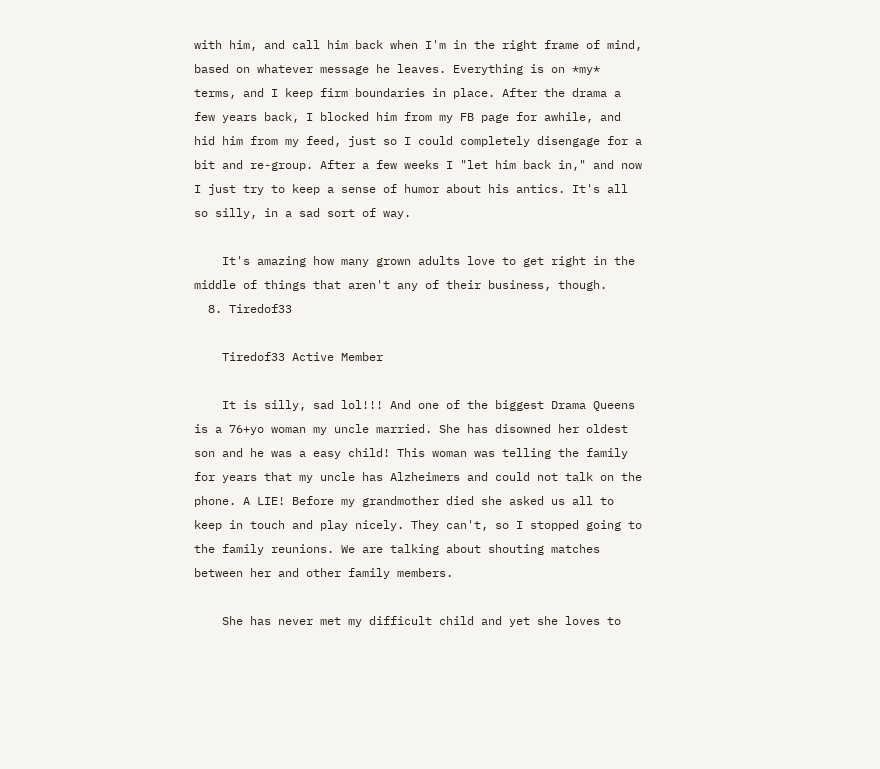with him, and call him back when I'm in the right frame of mind, based on whatever message he leaves. Everything is on *my* terms, and I keep firm boundaries in place. After the drama a few years back, I blocked him from my FB page for awhile, and hid him from my feed, just so I could completely disengage for a bit and re-group. After a few weeks I "let him back in," and now I just try to keep a sense of humor about his antics. It's all so silly, in a sad sort of way.

    It's amazing how many grown adults love to get right in the middle of things that aren't any of their business, though.
  8. Tiredof33

    Tiredof33 Active Member

    It is silly, sad lol!!! And one of the biggest Drama Queens is a 76+yo woman my uncle married. She has disowned her oldest son and he was a easy child! This woman was telling the family for years that my uncle has Alzheimers and could not talk on the phone. A LIE! Before my grandmother died she asked us all to keep in touch and play nicely. They can't, so I stopped going to the family reunions. We are talking about shouting matches between her and other family members.

    She has never met my difficult child and yet she loves to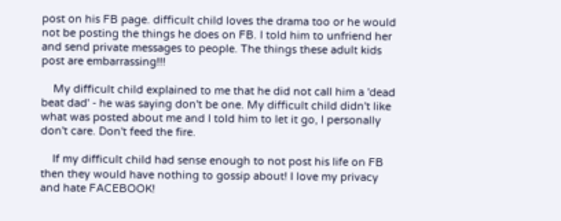post on his FB page. difficult child loves the drama too or he would not be posting the things he does on FB. I told him to unfriend her and send private messages to people. The things these adult kids post are embarrassing!!!

    My difficult child explained to me that he did not call him a 'dead beat dad' - he was saying don't be one. My difficult child didn't like what was posted about me and I told him to let it go, I personally don't care. Don't feed the fire.

    If my difficult child had sense enough to not post his life on FB then they would have nothing to gossip about! I love my privacy and hate FACEBOOK!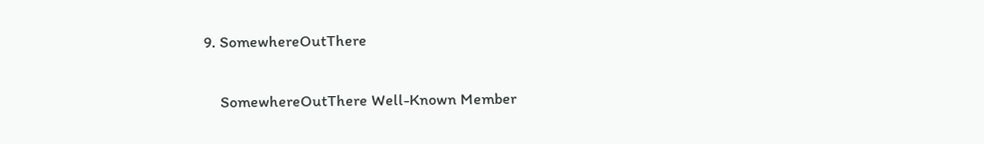9. SomewhereOutThere

    SomewhereOutThere Well-Known Member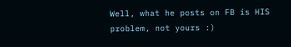Well, what he posts on FB is HIS problem, not yours :)